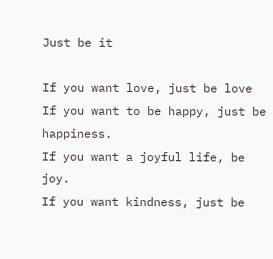Just be it

If you want love, just be love
If you want to be happy, just be happiness.
If you want a joyful life, be joy.
If you want kindness, just be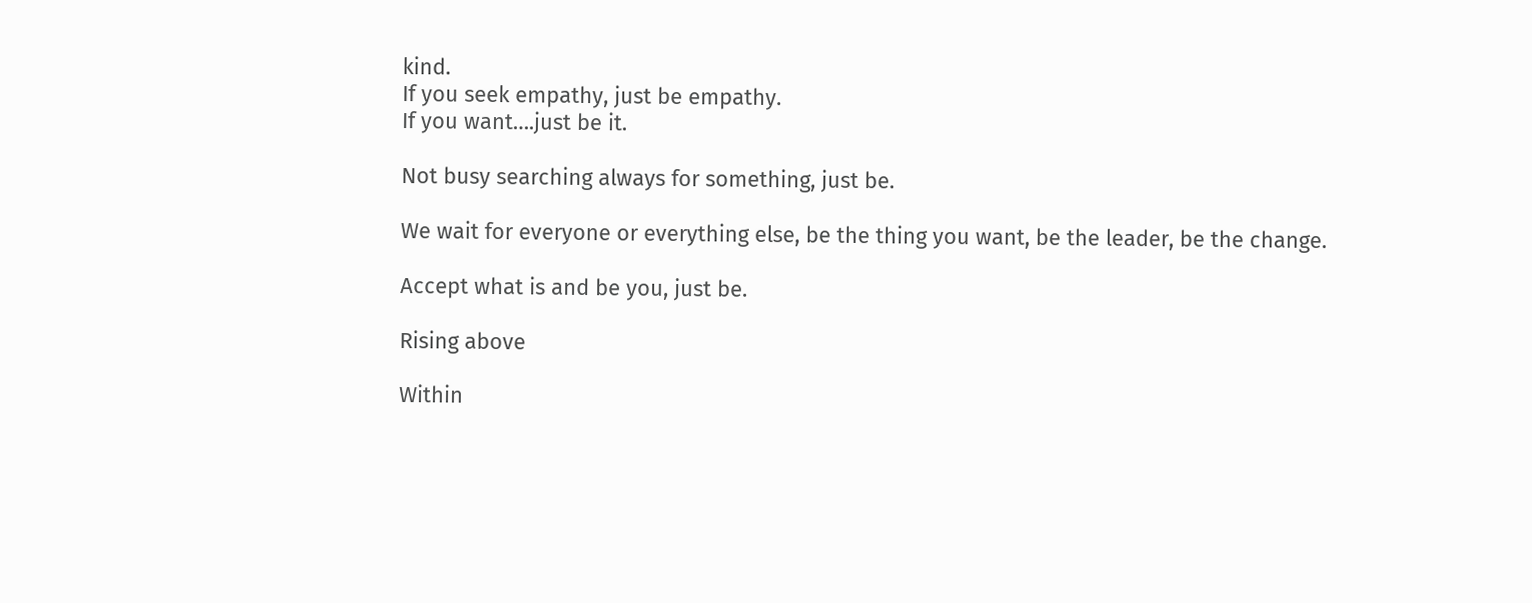kind.
If you seek empathy, just be empathy.
If you want….just be it.

Not busy searching always for something, just be.

We wait for everyone or everything else, be the thing you want, be the leader, be the change.

Accept what is and be you, just be.

Rising above

Within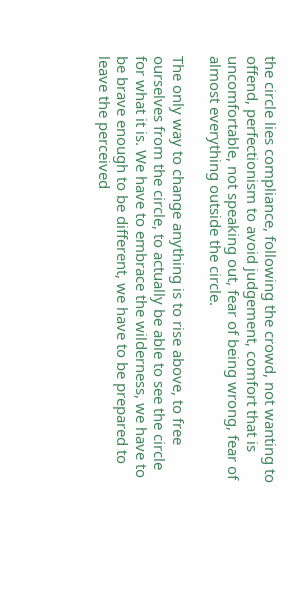the circle lies compliance, following the crowd, not wanting to offend, perfectionism to avoid judgement, comfort that is uncomfortable, not speaking out, fear of being wrong, fear of almost everything outside the circle.

The only way to change anything is to rise above, to free ourselves from the circle, to actually be able to see the circle for what it is. We have to embrace the wilderness, we have to be brave enough to be different, we have to be prepared to leave the perceived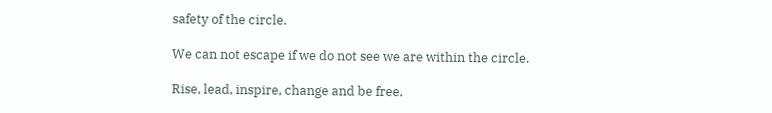safety of the circle.

We can not escape if we do not see we are within the circle.

Rise, lead, inspire, change and be free.